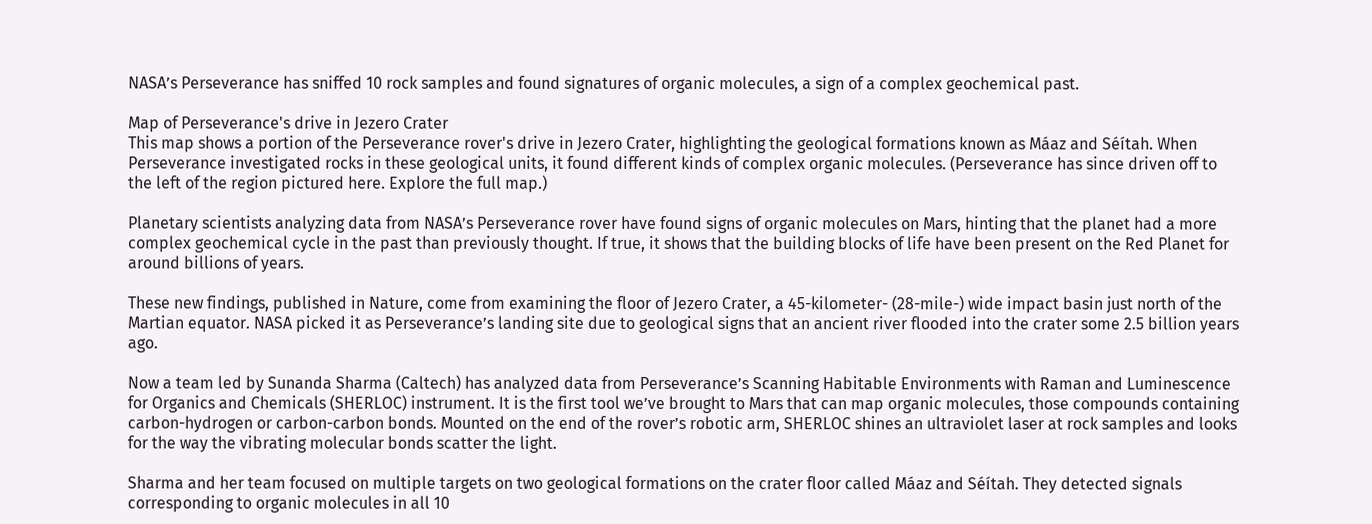NASA’s Perseverance has sniffed 10 rock samples and found signatures of organic molecules, a sign of a complex geochemical past.

Map of Perseverance's drive in Jezero Crater
This map shows a portion of the Perseverance rover's drive in Jezero Crater, highlighting the geological formations known as Máaz and Séítah. When Perseverance investigated rocks in these geological units, it found different kinds of complex organic molecules. (Perseverance has since driven off to the left of the region pictured here. Explore the full map.)

Planetary scientists analyzing data from NASA’s Perseverance rover have found signs of organic molecules on Mars, hinting that the planet had a more complex geochemical cycle in the past than previously thought. If true, it shows that the building blocks of life have been present on the Red Planet for around billions of years.

These new findings, published in Nature, come from examining the floor of Jezero Crater, a 45-kilometer- (28-mile-) wide impact basin just north of the Martian equator. NASA picked it as Perseverance’s landing site due to geological signs that an ancient river flooded into the crater some 2.5 billion years ago.

Now a team led by Sunanda Sharma (Caltech) has analyzed data from Perseverance’s Scanning Habitable Environments with Raman and Luminescence for Organics and Chemicals (SHERLOC) instrument. It is the first tool we’ve brought to Mars that can map organic molecules, those compounds containing carbon-hydrogen or carbon-carbon bonds. Mounted on the end of the rover’s robotic arm, SHERLOC shines an ultraviolet laser at rock samples and looks for the way the vibrating molecular bonds scatter the light.

Sharma and her team focused on multiple targets on two geological formations on the crater floor called Máaz and Séítah. They detected signals corresponding to organic molecules in all 10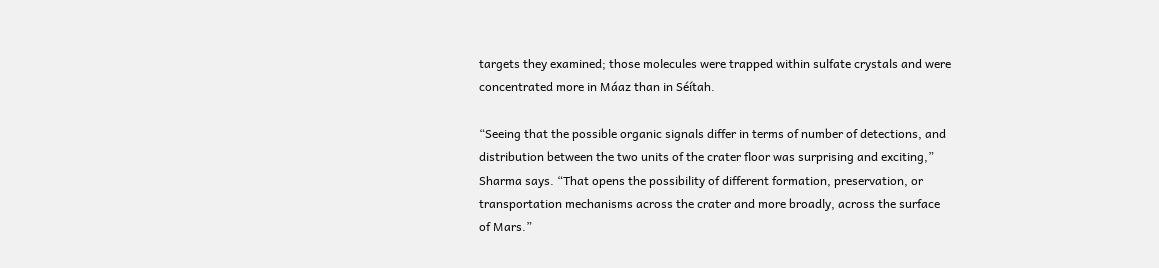targets they examined; those molecules were trapped within sulfate crystals and were concentrated more in Máaz than in Séítah.

“Seeing that the possible organic signals differ in terms of number of detections, and distribution between the two units of the crater floor was surprising and exciting,” Sharma says. “That opens the possibility of different formation, preservation, or transportation mechanisms across the crater and more broadly, across the surface of Mars.”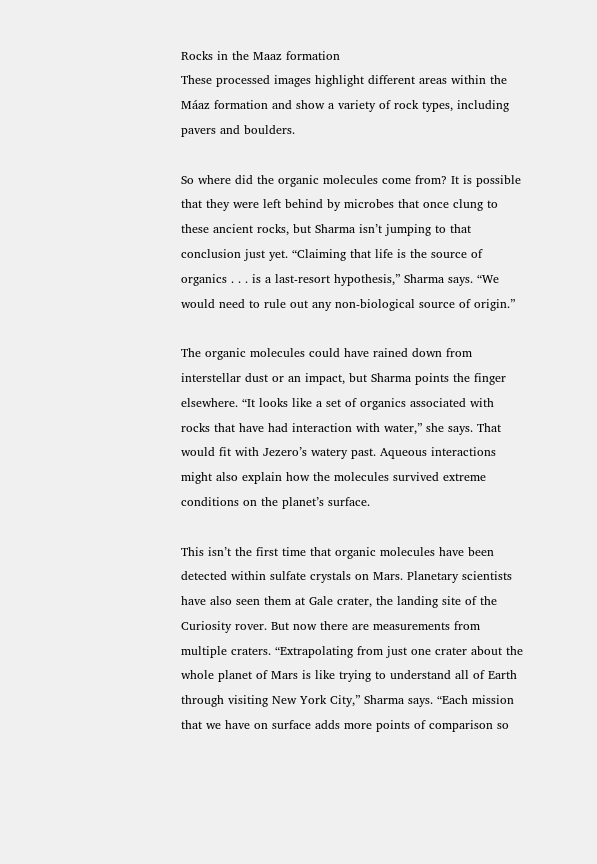Rocks in the Maaz formation
These processed images highlight different areas within the Máaz formation and show a variety of rock types, including pavers and boulders.

So where did the organic molecules come from? It is possible that they were left behind by microbes that once clung to these ancient rocks, but Sharma isn’t jumping to that conclusion just yet. “Claiming that life is the source of organics . . . is a last-resort hypothesis,” Sharma says. “We would need to rule out any non-biological source of origin.”

The organic molecules could have rained down from interstellar dust or an impact, but Sharma points the finger elsewhere. “It looks like a set of organics associated with rocks that have had interaction with water,” she says. That would fit with Jezero’s watery past. Aqueous interactions might also explain how the molecules survived extreme conditions on the planet’s surface.

This isn’t the first time that organic molecules have been detected within sulfate crystals on Mars. Planetary scientists have also seen them at Gale crater, the landing site of the Curiosity rover. But now there are measurements from multiple craters. “Extrapolating from just one crater about the whole planet of Mars is like trying to understand all of Earth through visiting New York City,” Sharma says. “Each mission that we have on surface adds more points of comparison so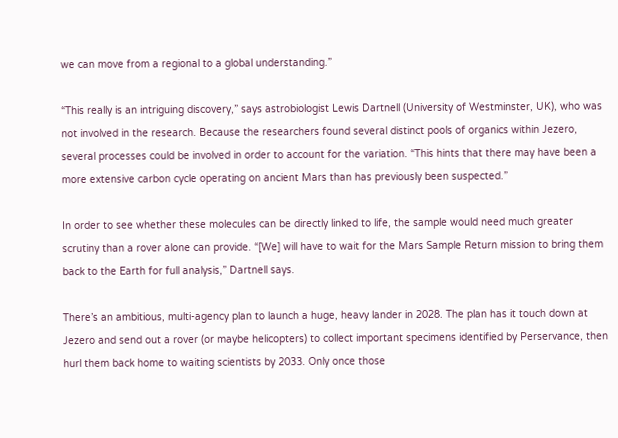we can move from a regional to a global understanding.”

“This really is an intriguing discovery,” says astrobiologist Lewis Dartnell (University of Westminster, UK), who was not involved in the research. Because the researchers found several distinct pools of organics within Jezero, several processes could be involved in order to account for the variation. “This hints that there may have been a more extensive carbon cycle operating on ancient Mars than has previously been suspected.”

In order to see whether these molecules can be directly linked to life, the sample would need much greater scrutiny than a rover alone can provide. “[We] will have to wait for the Mars Sample Return mission to bring them back to the Earth for full analysis,” Dartnell says.

There’s an ambitious, multi-agency plan to launch a huge, heavy lander in 2028. The plan has it touch down at Jezero and send out a rover (or maybe helicopters) to collect important specimens identified by Perservance, then hurl them back home to waiting scientists by 2033. Only once those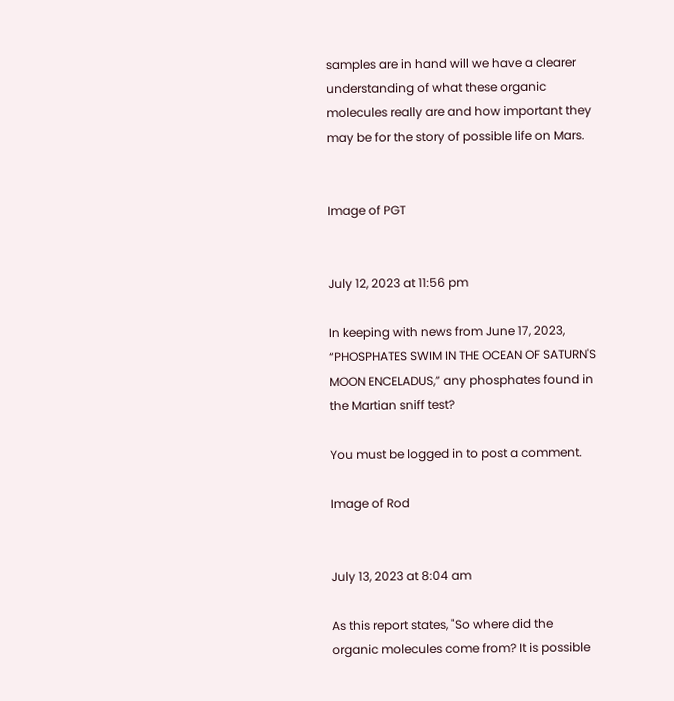samples are in hand will we have a clearer understanding of what these organic molecules really are and how important they may be for the story of possible life on Mars.


Image of PGT


July 12, 2023 at 11:56 pm

In keeping with news from June 17, 2023, “PHOSPHATES SWIM IN THE OCEAN OF SATURN'S MOON ENCELADUS,” any phosphates found in the Martian sniff test?

You must be logged in to post a comment.

Image of Rod


July 13, 2023 at 8:04 am

As this report states, "So where did the organic molecules come from? It is possible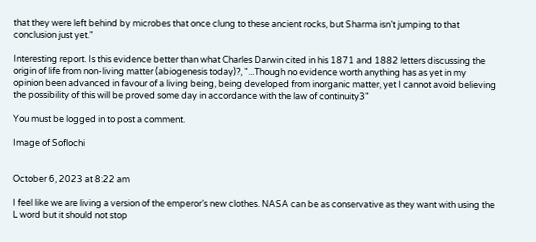that they were left behind by microbes that once clung to these ancient rocks, but Sharma isn’t jumping to that conclusion just yet."

Interesting report. Is this evidence better than what Charles Darwin cited in his 1871 and 1882 letters discussing the origin of life from non-living matter (abiogenesis today)?, "...Though no evidence worth anything has as yet in my opinion been advanced in favour of a living being, being developed from inorganic matter, yet I cannot avoid believing the possibility of this will be proved some day in accordance with the law of continuity3"

You must be logged in to post a comment.

Image of Soflochi


October 6, 2023 at 8:22 am

I feel like we are living a version of the emperor’s new clothes. NASA can be as conservative as they want with using the L word but it should not stop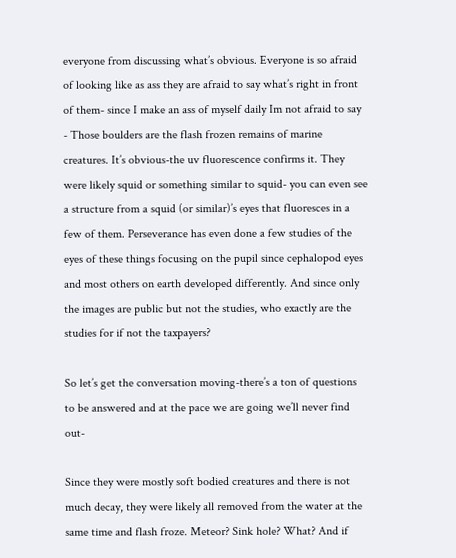everyone from discussing what’s obvious. Everyone is so afraid of looking like as ass they are afraid to say what’s right in front of them- since I make an ass of myself daily Im not afraid to say - Those boulders are the flash frozen remains of marine creatures. It’s obvious-the uv fluorescence confirms it. They were likely squid or something similar to squid- you can even see a structure from a squid (or similar)’s eyes that fluoresces in a few of them. Perseverance has even done a few studies of the eyes of these things focusing on the pupil since cephalopod eyes and most others on earth developed differently. And since only the images are public but not the studies, who exactly are the studies for if not the taxpayers?

So let’s get the conversation moving-there’s a ton of questions to be answered and at the pace we are going we’ll never find out-

Since they were mostly soft bodied creatures and there is not much decay, they were likely all removed from the water at the same time and flash froze. Meteor? Sink hole? What? And if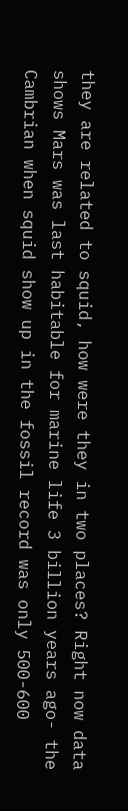they are related to squid, how were they in two places? Right now data shows Mars was last habitable for marine life 3 billion years ago- the Cambrian when squid show up in the fossil record was only 500-600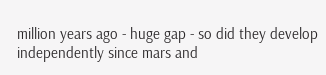million years ago - huge gap - so did they develop independently since mars and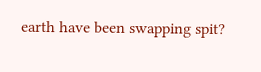earth have been swapping spit?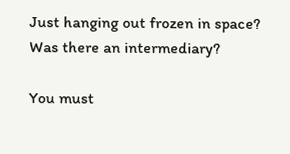Just hanging out frozen in space? Was there an intermediary?

You must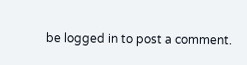be logged in to post a comment.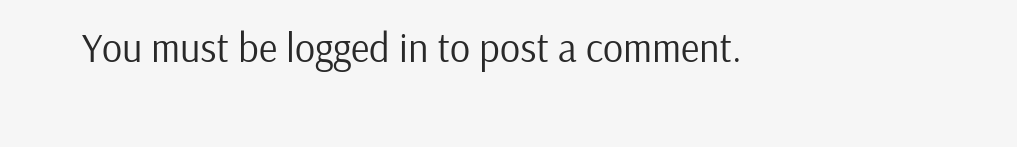You must be logged in to post a comment.